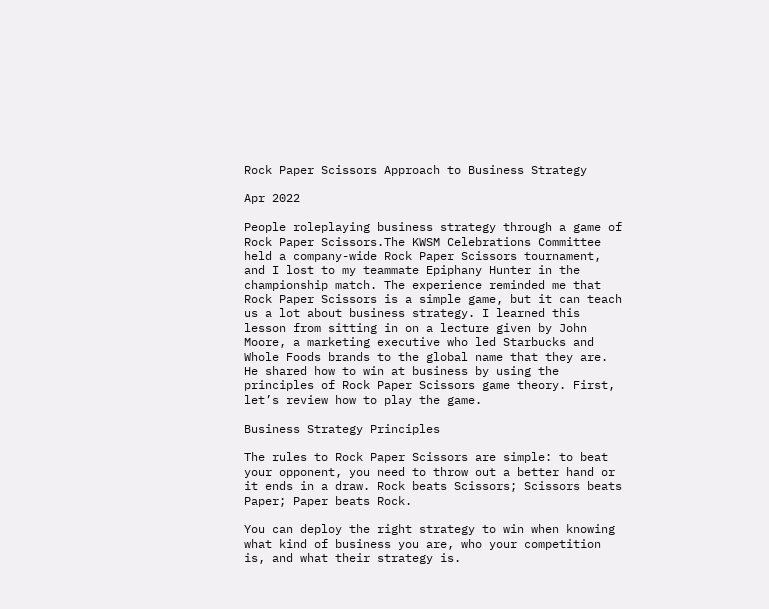Rock Paper Scissors Approach to Business Strategy

Apr 2022

People roleplaying business strategy through a game of Rock Paper Scissors.The KWSM Celebrations Committee held a company-wide Rock Paper Scissors tournament, and I lost to my teammate Epiphany Hunter in the championship match. The experience reminded me that Rock Paper Scissors is a simple game, but it can teach us a lot about business strategy. I learned this lesson from sitting in on a lecture given by John Moore, a marketing executive who led Starbucks and Whole Foods brands to the global name that they are. He shared how to win at business by using the principles of Rock Paper Scissors game theory. First, let’s review how to play the game.

Business Strategy Principles

The rules to Rock Paper Scissors are simple: to beat your opponent, you need to throw out a better hand or it ends in a draw. Rock beats Scissors; Scissors beats Paper; Paper beats Rock.

You can deploy the right strategy to win when knowing what kind of business you are, who your competition is, and what their strategy is.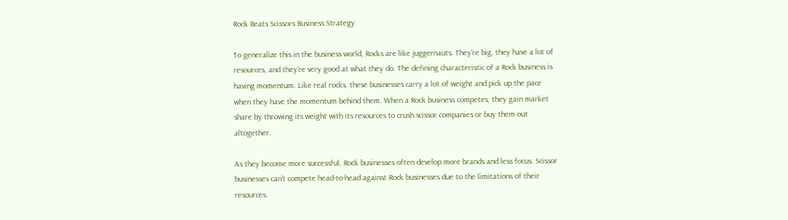Rock Beats Scissors Business Strategy

To generalize this in the business world, Rocks are like juggernauts. They’re big, they have a lot of resources, and they’re very good at what they do. The defining characteristic of a Rock business is having momentum. Like real rocks, these businesses carry a lot of weight and pick up the pace when they have the momentum behind them. When a Rock business competes, they gain market share by throwing its weight with its resources to crush scissor companies or buy them out altogether.

As they become more successful, Rock businesses often develop more brands and less focus. Scissor businesses can’t compete head-to-head against Rock businesses due to the limitations of their resources.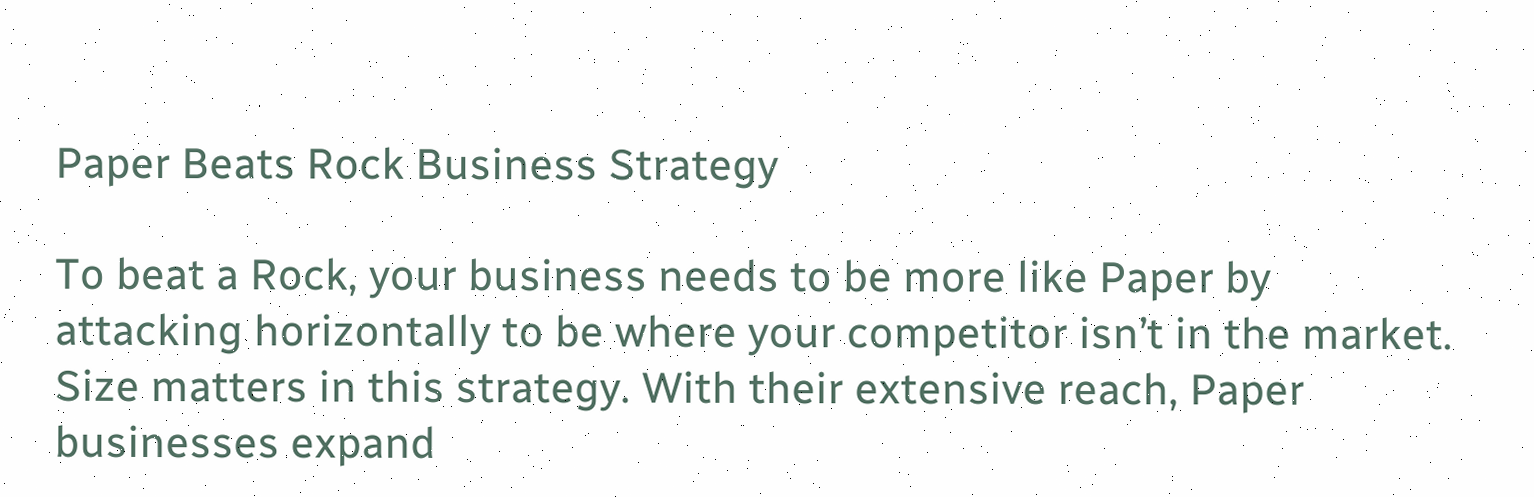Paper Beats Rock Business Strategy

To beat a Rock, your business needs to be more like Paper by attacking horizontally to be where your competitor isn’t in the market. Size matters in this strategy. With their extensive reach, Paper businesses expand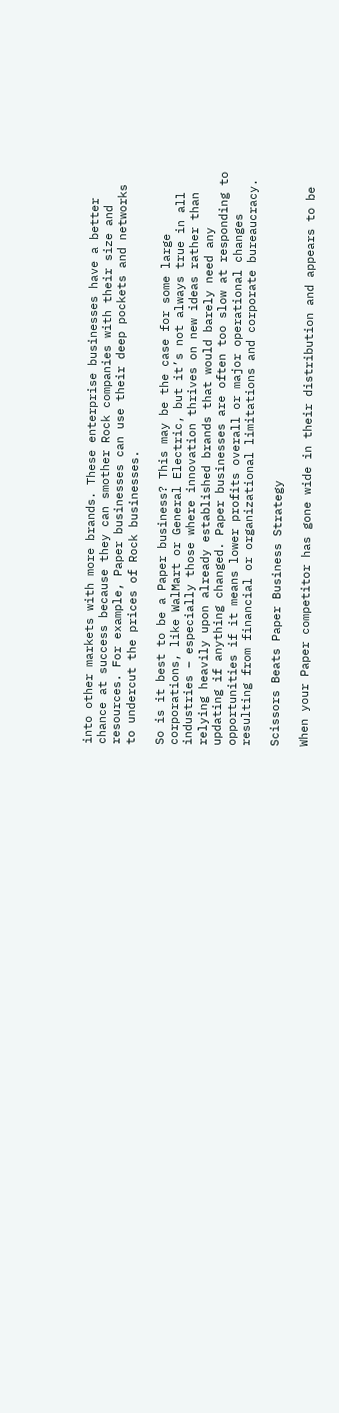into other markets with more brands. These enterprise businesses have a better chance at success because they can smother Rock companies with their size and resources. For example, Paper businesses can use their deep pockets and networks to undercut the prices of Rock businesses.

So is it best to be a Paper business? This may be the case for some large corporations, like WalMart or General Electric, but it’s not always true in all industries – especially those where innovation thrives on new ideas rather than relying heavily upon already established brands that would barely need any updating if anything changed. Paper businesses are often too slow at responding to opportunities if it means lower profits overall or major operational changes resulting from financial or organizational limitations and corporate bureaucracy.

Scissors Beats Paper Business Strategy

When your Paper competitor has gone wide in their distribution and appears to be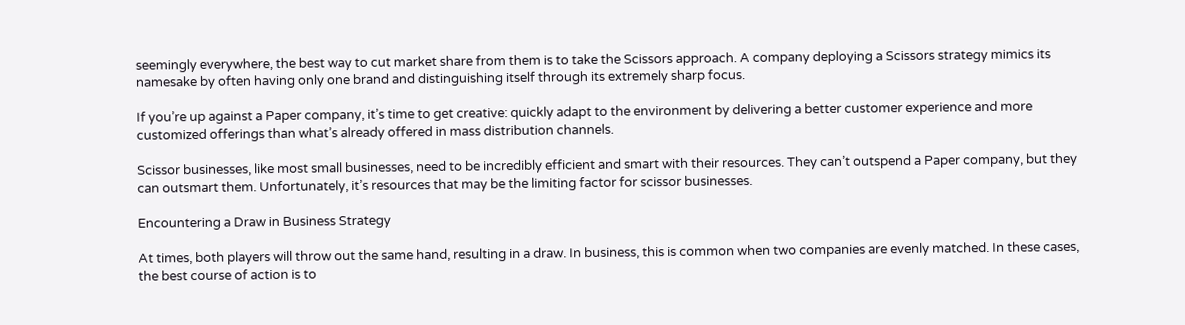seemingly everywhere, the best way to cut market share from them is to take the Scissors approach. A company deploying a Scissors strategy mimics its namesake by often having only one brand and distinguishing itself through its extremely sharp focus.

If you’re up against a Paper company, it’s time to get creative: quickly adapt to the environment by delivering a better customer experience and more customized offerings than what’s already offered in mass distribution channels.

Scissor businesses, like most small businesses, need to be incredibly efficient and smart with their resources. They can’t outspend a Paper company, but they can outsmart them. Unfortunately, it’s resources that may be the limiting factor for scissor businesses.

Encountering a Draw in Business Strategy

At times, both players will throw out the same hand, resulting in a draw. In business, this is common when two companies are evenly matched. In these cases, the best course of action is to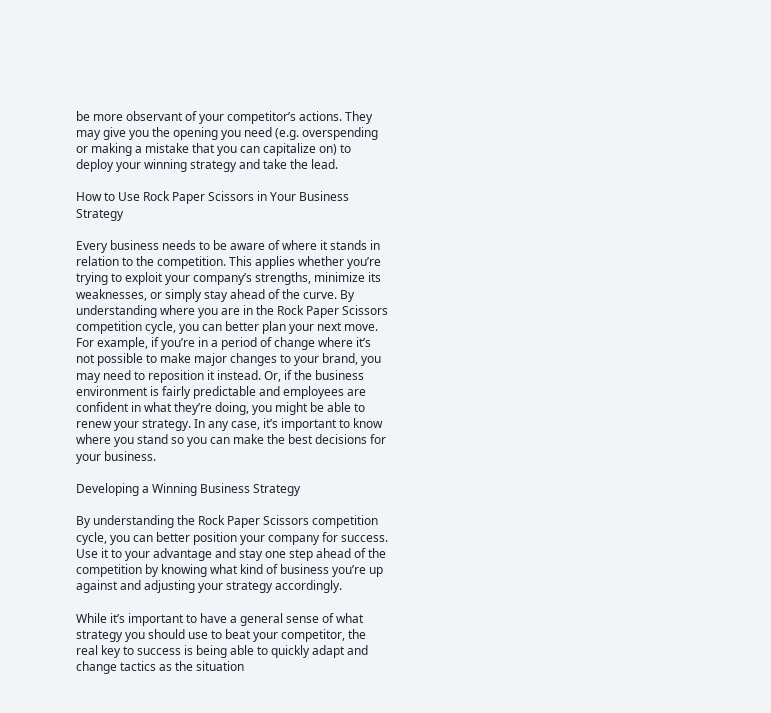be more observant of your competitor’s actions. They may give you the opening you need (e.g. overspending or making a mistake that you can capitalize on) to deploy your winning strategy and take the lead.

How to Use Rock Paper Scissors in Your Business Strategy

Every business needs to be aware of where it stands in relation to the competition. This applies whether you’re trying to exploit your company’s strengths, minimize its weaknesses, or simply stay ahead of the curve. By understanding where you are in the Rock Paper Scissors competition cycle, you can better plan your next move. For example, if you’re in a period of change where it’s not possible to make major changes to your brand, you may need to reposition it instead. Or, if the business environment is fairly predictable and employees are confident in what they’re doing, you might be able to renew your strategy. In any case, it’s important to know where you stand so you can make the best decisions for your business.

Developing a Winning Business Strategy

By understanding the Rock Paper Scissors competition cycle, you can better position your company for success. Use it to your advantage and stay one step ahead of the competition by knowing what kind of business you’re up against and adjusting your strategy accordingly.

While it’s important to have a general sense of what strategy you should use to beat your competitor, the real key to success is being able to quickly adapt and change tactics as the situation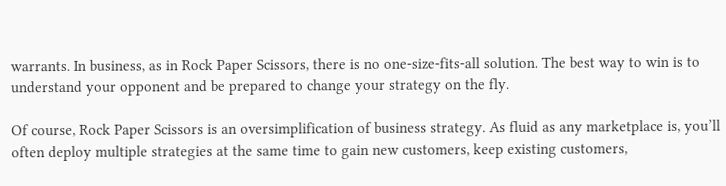warrants. In business, as in Rock Paper Scissors, there is no one-size-fits-all solution. The best way to win is to understand your opponent and be prepared to change your strategy on the fly.

Of course, Rock Paper Scissors is an oversimplification of business strategy. As fluid as any marketplace is, you’ll often deploy multiple strategies at the same time to gain new customers, keep existing customers,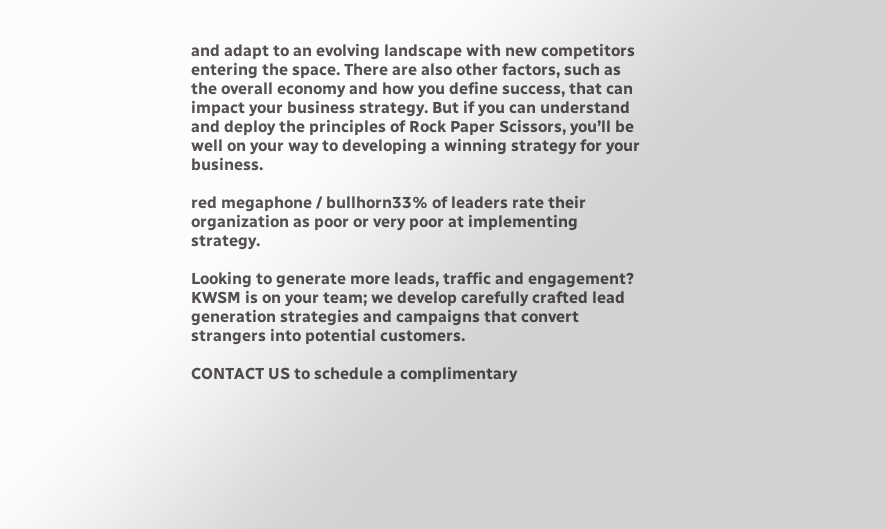and adapt to an evolving landscape with new competitors entering the space. There are also other factors, such as the overall economy and how you define success, that can impact your business strategy. But if you can understand and deploy the principles of Rock Paper Scissors, you’ll be well on your way to developing a winning strategy for your business.

red megaphone / bullhorn33% of leaders rate their organization as poor or very poor at implementing strategy.

Looking to generate more leads, traffic and engagement?
KWSM is on your team; we develop carefully crafted lead generation strategies and campaigns that convert strangers into potential customers.

CONTACT US to schedule a complimentary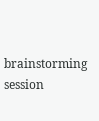brainstorming session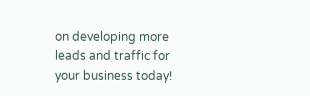on developing more leads and traffic for your business today!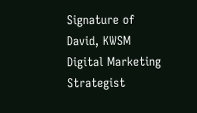Signature of David, KWSM Digital Marketing Strategist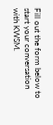Fill out the form below to start your conversation with KWSM.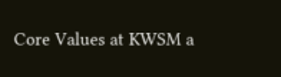Core Values at KWSM a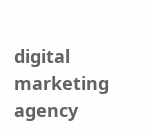digital marketing agency